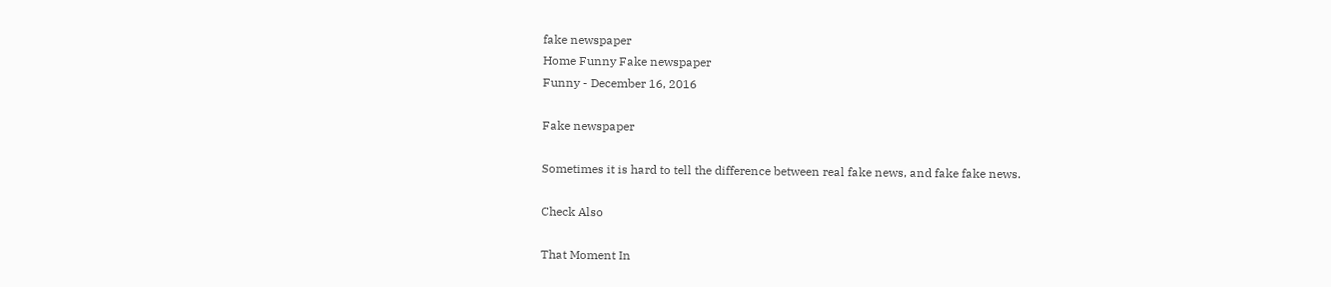fake newspaper
Home Funny Fake newspaper
Funny - December 16, 2016

Fake newspaper

Sometimes it is hard to tell the difference between real fake news, and fake fake news.

Check Also

That Moment In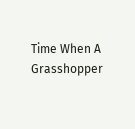Time When A Grasshopper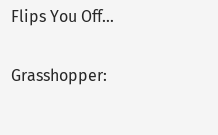Flips You Off…

Grasshopper: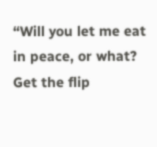“Will you let me eat in peace, or what? Get the flip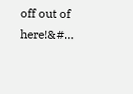off out of here!&#…